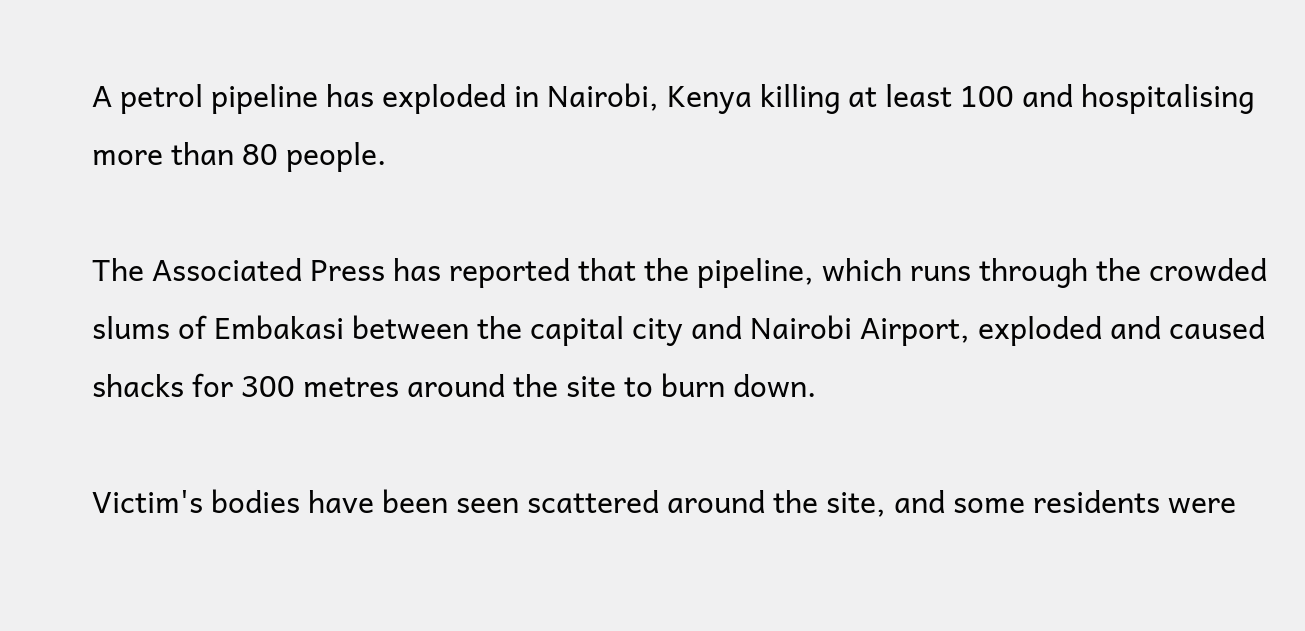A petrol pipeline has exploded in Nairobi, Kenya killing at least 100 and hospitalising more than 80 people.

The Associated Press has reported that the pipeline, which runs through the crowded slums of Embakasi between the capital city and Nairobi Airport, exploded and caused shacks for 300 metres around the site to burn down.

Victim's bodies have been seen scattered around the site, and some residents were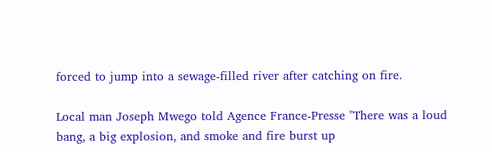forced to jump into a sewage-filled river after catching on fire.

Local man Joseph Mwego told Agence France-Presse "There was a loud bang, a big explosion, and smoke and fire burst up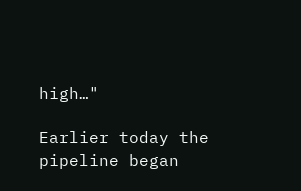high…"

Earlier today the pipeline began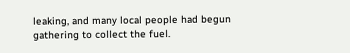leaking, and many local people had begun gathering to collect the fuel.